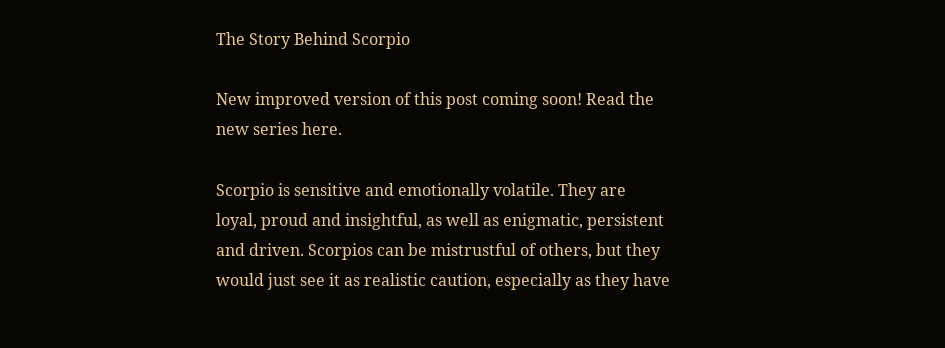The Story Behind Scorpio

New improved version of this post coming soon! Read the new series here.

Scorpio is sensitive and emotionally volatile. They are loyal, proud and insightful, as well as enigmatic, persistent and driven. Scorpios can be mistrustful of others, but they would just see it as realistic caution, especially as they have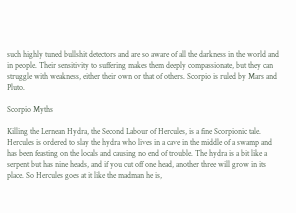such highly tuned bullshit detectors and are so aware of all the darkness in the world and in people. Their sensitivity to suffering makes them deeply compassionate, but they can struggle with weakness, either their own or that of others. Scorpio is ruled by Mars and Pluto.

Scorpio Myths

Killing the Lernean Hydra, the Second Labour of Hercules, is a fine Scorpionic tale. Hercules is ordered to slay the hydra who lives in a cave in the middle of a swamp and has been feasting on the locals and causing no end of trouble. The hydra is a bit like a serpent but has nine heads, and if you cut off one head, another three will grow in its place. So Hercules goes at it like the madman he is,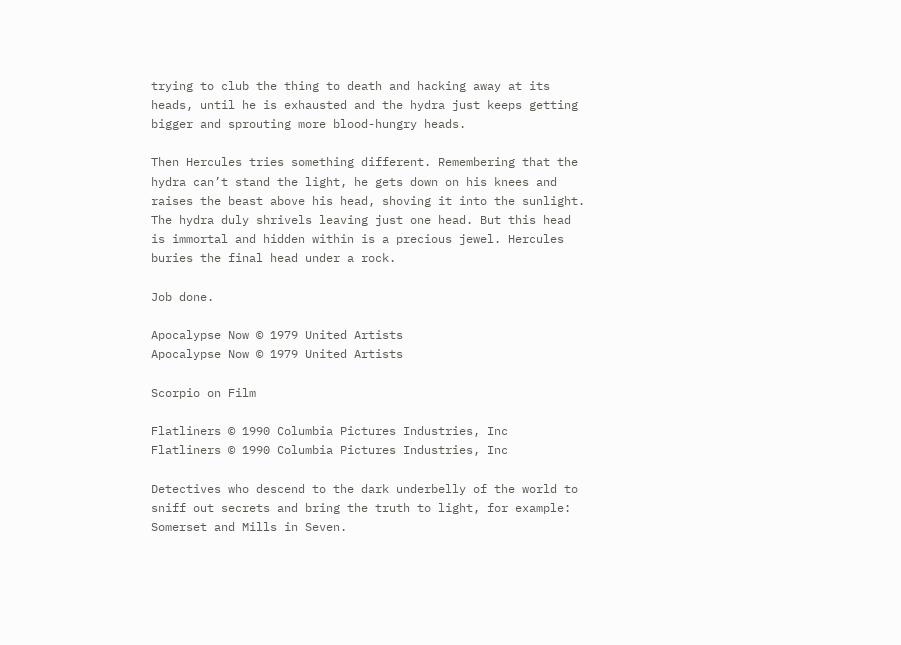trying to club the thing to death and hacking away at its heads, until he is exhausted and the hydra just keeps getting bigger and sprouting more blood-hungry heads.

Then Hercules tries something different. Remembering that the hydra can’t stand the light, he gets down on his knees and raises the beast above his head, shoving it into the sunlight. The hydra duly shrivels leaving just one head. But this head is immortal and hidden within is a precious jewel. Hercules buries the final head under a rock.

Job done.

Apocalypse Now © 1979 United Artists
Apocalypse Now © 1979 United Artists

Scorpio on Film

Flatliners © 1990 Columbia Pictures Industries, Inc
Flatliners © 1990 Columbia Pictures Industries, Inc

Detectives who descend to the dark underbelly of the world to sniff out secrets and bring the truth to light, for example: Somerset and Mills in Seven.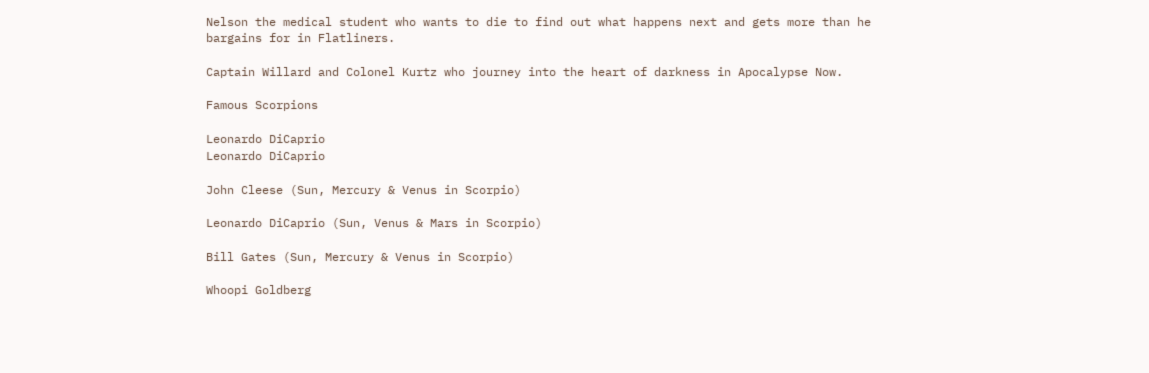Nelson the medical student who wants to die to find out what happens next and gets more than he bargains for in Flatliners.

Captain Willard and Colonel Kurtz who journey into the heart of darkness in Apocalypse Now.

Famous Scorpions

Leonardo DiCaprio
Leonardo DiCaprio

John Cleese (Sun, Mercury & Venus in Scorpio)

Leonardo DiCaprio (Sun, Venus & Mars in Scorpio)

Bill Gates (Sun, Mercury & Venus in Scorpio)

Whoopi Goldberg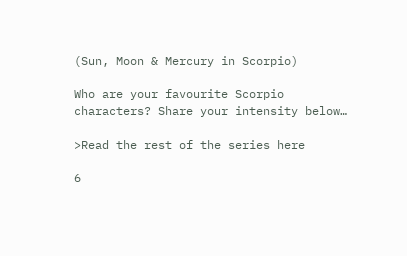(Sun, Moon & Mercury in Scorpio)

Who are your favourite Scorpio characters? Share your intensity below…

>Read the rest of the series here

6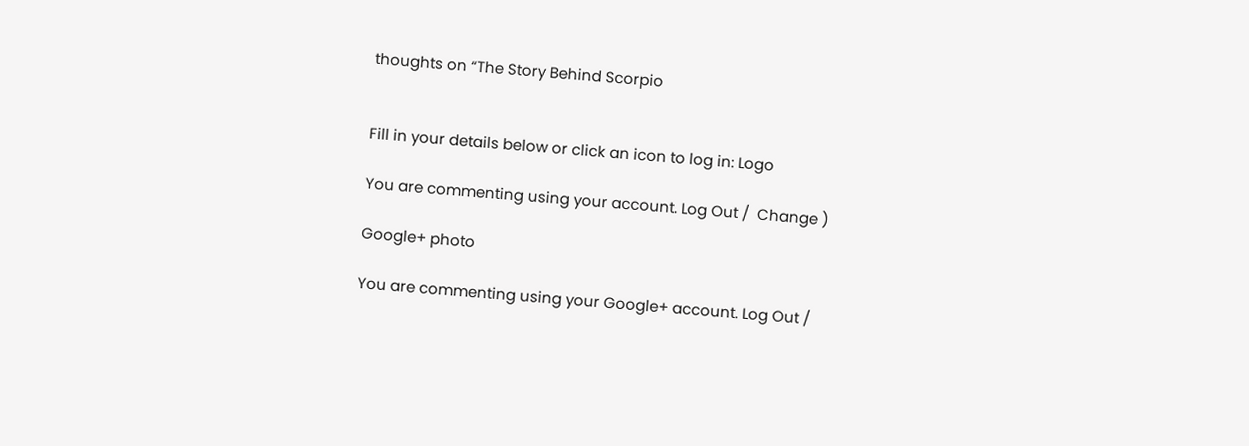thoughts on “The Story Behind Scorpio


Fill in your details below or click an icon to log in: Logo

You are commenting using your account. Log Out /  Change )

Google+ photo

You are commenting using your Google+ account. Log Out /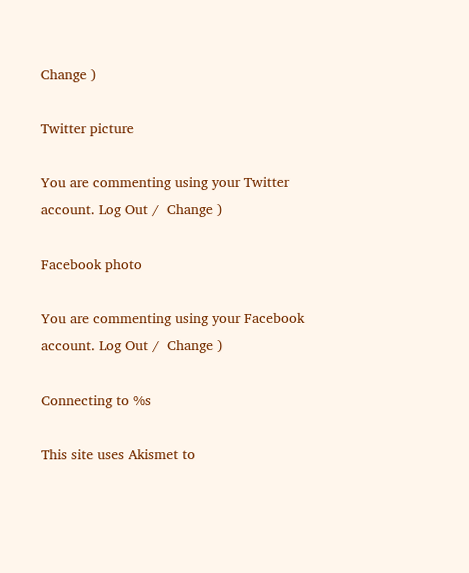Change )

Twitter picture

You are commenting using your Twitter account. Log Out /  Change )

Facebook photo

You are commenting using your Facebook account. Log Out /  Change )

Connecting to %s

This site uses Akismet to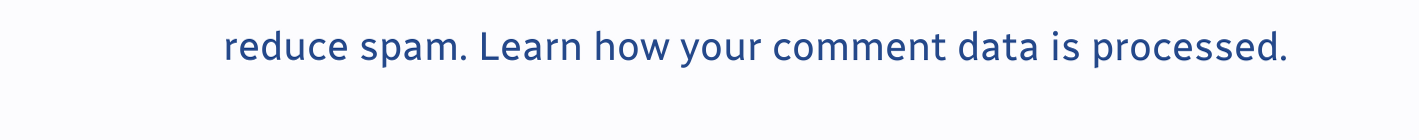reduce spam. Learn how your comment data is processed.